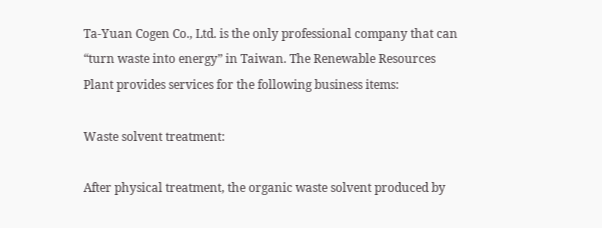Ta-Yuan Cogen Co., Ltd. is the only professional company that can “turn waste into energy” in Taiwan. The Renewable Resources Plant provides services for the following business items:

Waste solvent treatment:

After physical treatment, the organic waste solvent produced by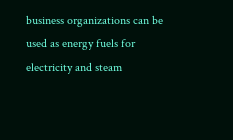business organizations can be used as energy fuels for electricity and steam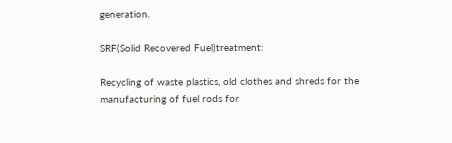generation.

SRF(Solid Recovered Fuel)treatment:

Recycling of waste plastics, old clothes and shreds for the manufacturing of fuel rods for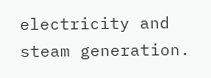electricity and steam generation.